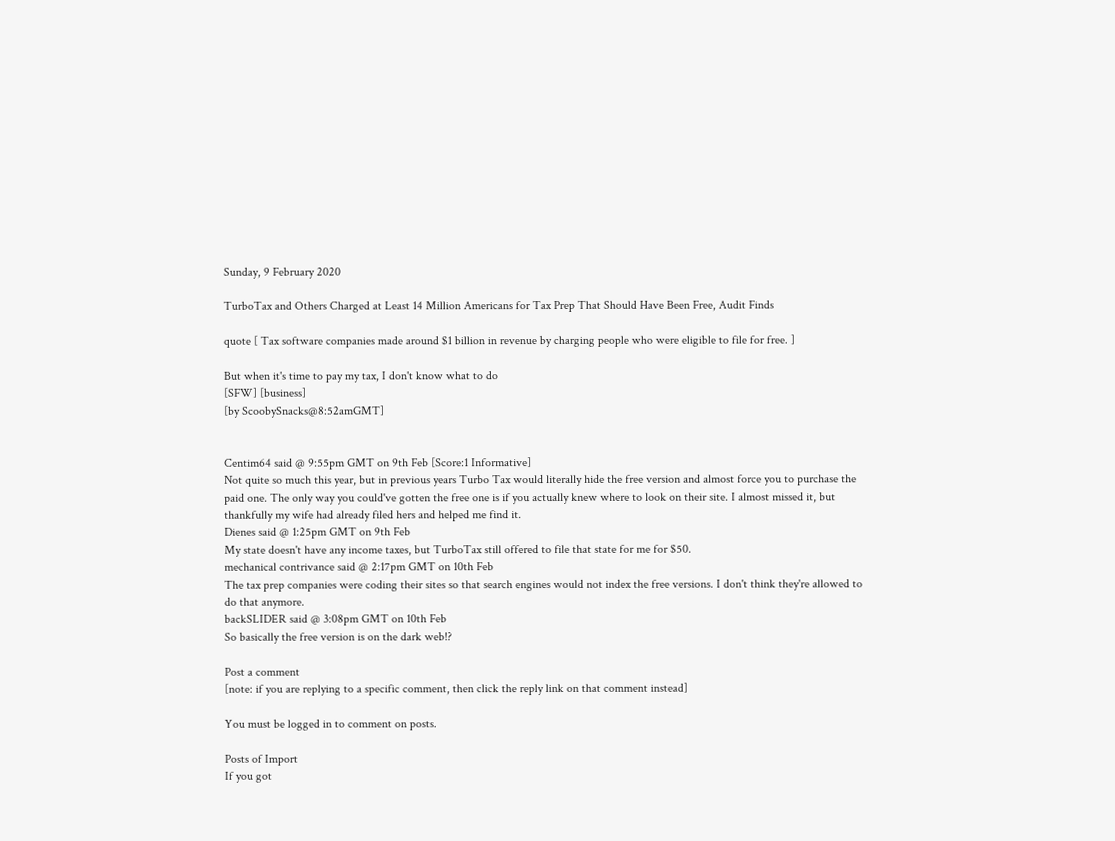Sunday, 9 February 2020

TurboTax and Others Charged at Least 14 Million Americans for Tax Prep That Should Have Been Free, Audit Finds

quote [ Tax software companies made around $1 billion in revenue by charging people who were eligible to file for free. ]

But when it's time to pay my tax, I don't know what to do
[SFW] [business]
[by ScoobySnacks@8:52amGMT]


Centim64 said @ 9:55pm GMT on 9th Feb [Score:1 Informative]
Not quite so much this year, but in previous years Turbo Tax would literally hide the free version and almost force you to purchase the paid one. The only way you could've gotten the free one is if you actually knew where to look on their site. I almost missed it, but thankfully my wife had already filed hers and helped me find it.
Dienes said @ 1:25pm GMT on 9th Feb
My state doesn't have any income taxes, but TurboTax still offered to file that state for me for $50.
mechanical contrivance said @ 2:17pm GMT on 10th Feb
The tax prep companies were coding their sites so that search engines would not index the free versions. I don't think they're allowed to do that anymore.
backSLIDER said @ 3:08pm GMT on 10th Feb
So basically the free version is on the dark web!?

Post a comment
[note: if you are replying to a specific comment, then click the reply link on that comment instead]

You must be logged in to comment on posts.

Posts of Import
If you got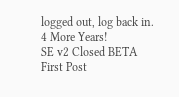logged out, log back in.
4 More Years!
SE v2 Closed BETA
First Post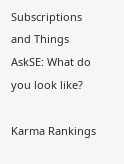Subscriptions and Things
AskSE: What do you look like?

Karma Rankings